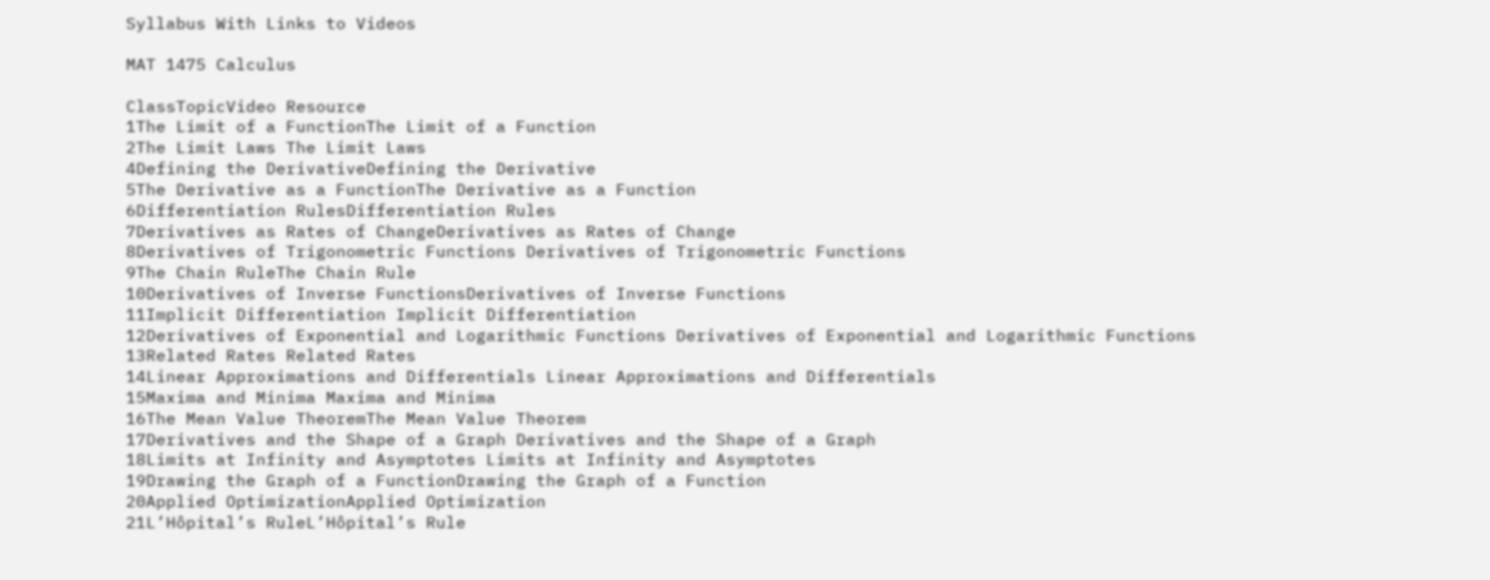Syllabus With Links to Videos

MAT 1475 Calculus

ClassTopicVideo Resource
1The Limit of a FunctionThe Limit of a Function
2The Limit Laws The Limit Laws
4Defining the DerivativeDefining the Derivative
5The Derivative as a FunctionThe Derivative as a Function
6Differentiation RulesDifferentiation Rules
7Derivatives as Rates of ChangeDerivatives as Rates of Change
8Derivatives of Trigonometric Functions Derivatives of Trigonometric Functions
9The Chain RuleThe Chain Rule
10Derivatives of Inverse FunctionsDerivatives of Inverse Functions
11Implicit Differentiation Implicit Differentiation
12Derivatives of Exponential and Logarithmic Functions Derivatives of Exponential and Logarithmic Functions
13Related Rates Related Rates
14Linear Approximations and Differentials Linear Approximations and Differentials
15Maxima and Minima Maxima and Minima
16The Mean Value TheoremThe Mean Value Theorem
17Derivatives and the Shape of a Graph Derivatives and the Shape of a Graph
18Limits at Infinity and Asymptotes Limits at Infinity and Asymptotes
19Drawing the Graph of a FunctionDrawing the Graph of a Function
20Applied OptimizationApplied Optimization
21L’Hôpital’s RuleL’Hôpital’s Rule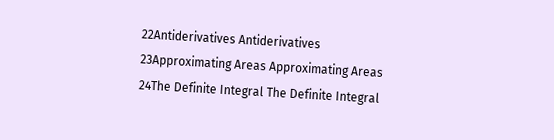22Antiderivatives Antiderivatives
23Approximating Areas Approximating Areas
24The Definite Integral The Definite Integral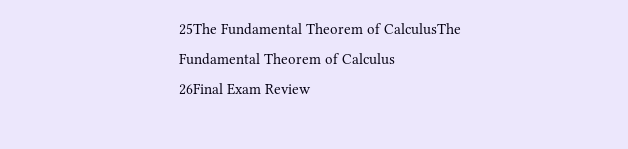25The Fundamental Theorem of CalculusThe Fundamental Theorem of Calculus
26Final Exam Review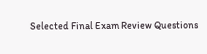Selected Final Exam Review Questions